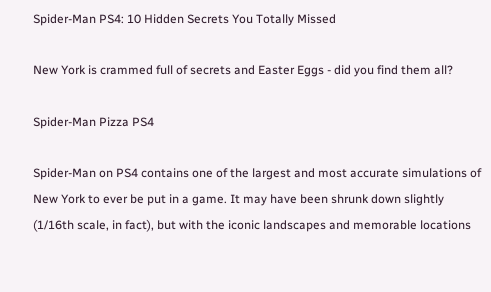Spider-Man PS4: 10 Hidden Secrets You Totally Missed

New York is crammed full of secrets and Easter Eggs - did you find them all?

Spider-Man Pizza PS4

Spider-Man on PS4 contains one of the largest and most accurate simulations of New York to ever be put in a game. It may have been shrunk down slightly (1/16th scale, in fact), but with the iconic landscapes and memorable locations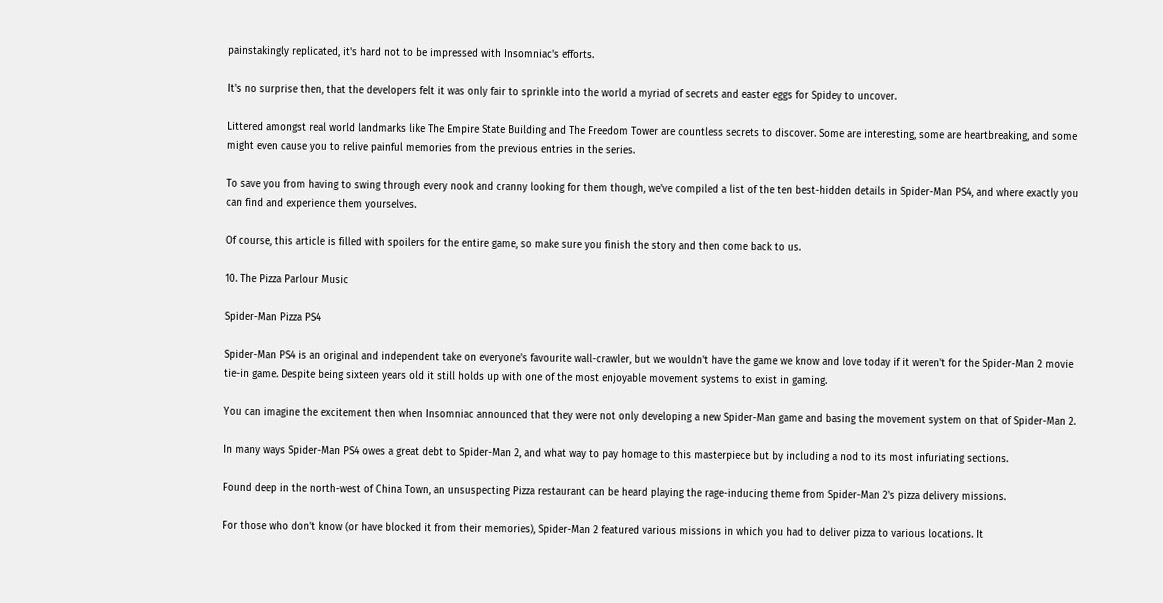painstakingly replicated, it's hard not to be impressed with Insomniac's efforts.

It's no surprise then, that the developers felt it was only fair to sprinkle into the world a myriad of secrets and easter eggs for Spidey to uncover.

Littered amongst real world landmarks like The Empire State Building and The Freedom Tower are countless secrets to discover. Some are interesting, some are heartbreaking, and some might even cause you to relive painful memories from the previous entries in the series.

To save you from having to swing through every nook and cranny looking for them though, we've compiled a list of the ten best-hidden details in Spider-Man PS4, and where exactly you can find and experience them yourselves.

Of course, this article is filled with spoilers for the entire game, so make sure you finish the story and then come back to us.

10. The Pizza Parlour Music

Spider-Man Pizza PS4

Spider-Man PS4 is an original and independent take on everyone's favourite wall-crawler, but we wouldn't have the game we know and love today if it weren't for the Spider-Man 2 movie tie-in game. Despite being sixteen years old it still holds up with one of the most enjoyable movement systems to exist in gaming.

You can imagine the excitement then when Insomniac announced that they were not only developing a new Spider-Man game and basing the movement system on that of Spider-Man 2.

In many ways Spider-Man PS4 owes a great debt to Spider-Man 2, and what way to pay homage to this masterpiece but by including a nod to its most infuriating sections.

Found deep in the north-west of China Town, an unsuspecting Pizza restaurant can be heard playing the rage-inducing theme from Spider-Man 2's pizza delivery missions.

For those who don't know (or have blocked it from their memories), Spider-Man 2 featured various missions in which you had to deliver pizza to various locations. It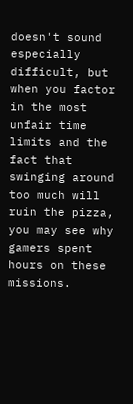doesn't sound especially difficult, but when you factor in the most unfair time limits and the fact that swinging around too much will ruin the pizza, you may see why gamers spent hours on these missions.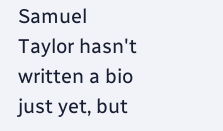Samuel Taylor hasn't written a bio just yet, but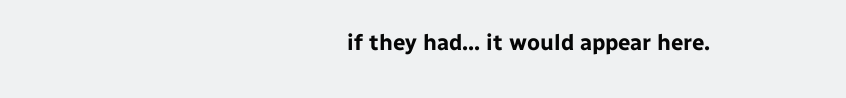if they had... it would appear here.